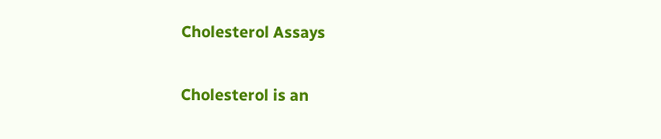Cholesterol Assays

Cholesterol is an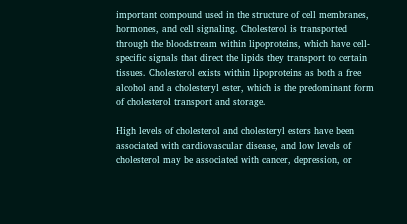important compound used in the structure of cell membranes, hormones, and cell signaling. Cholesterol is transported through the bloodstream within lipoproteins, which have cell-specific signals that direct the lipids they transport to certain tissues. Cholesterol exists within lipoproteins as both a free alcohol and a cholesteryl ester, which is the predominant form of cholesterol transport and storage.

High levels of cholesterol and cholesteryl esters have been associated with cardiovascular disease, and low levels of cholesterol may be associated with cancer, depression, or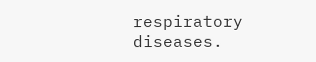respiratory diseases.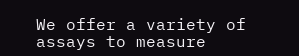We offer a variety of assays to measure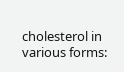cholesterol in various forms: